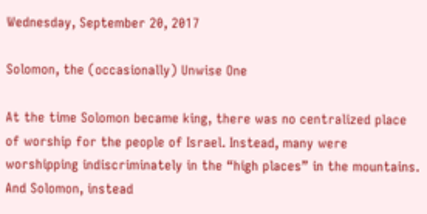Wednesday, September 20, 2017

Solomon, the (occasionally) Unwise One

At the time Solomon became king, there was no centralized place of worship for the people of Israel. Instead, many were worshipping indiscriminately in the “high places” in the mountains. And Solomon, instead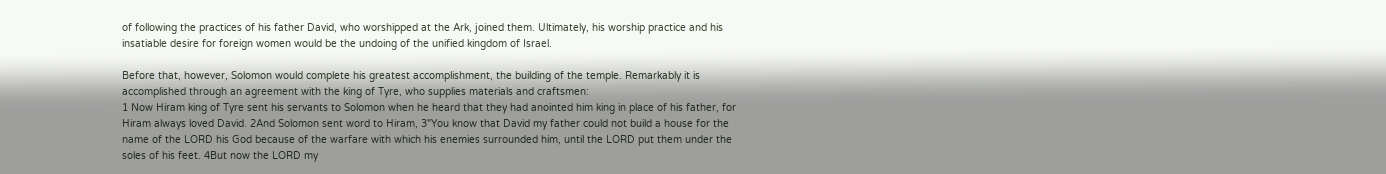of following the practices of his father David, who worshipped at the Ark, joined them. Ultimately, his worship practice and his insatiable desire for foreign women would be the undoing of the unified kingdom of Israel.

Before that, however, Solomon would complete his greatest accomplishment, the building of the temple. Remarkably it is accomplished through an agreement with the king of Tyre, who supplies materials and craftsmen:
1 Now Hiram king of Tyre sent his servants to Solomon when he heard that they had anointed him king in place of his father, for Hiram always loved David. 2And Solomon sent word to Hiram, 3"You know that David my father could not build a house for the name of the LORD his God because of the warfare with which his enemies surrounded him, until the LORD put them under the soles of his feet. 4But now the LORD my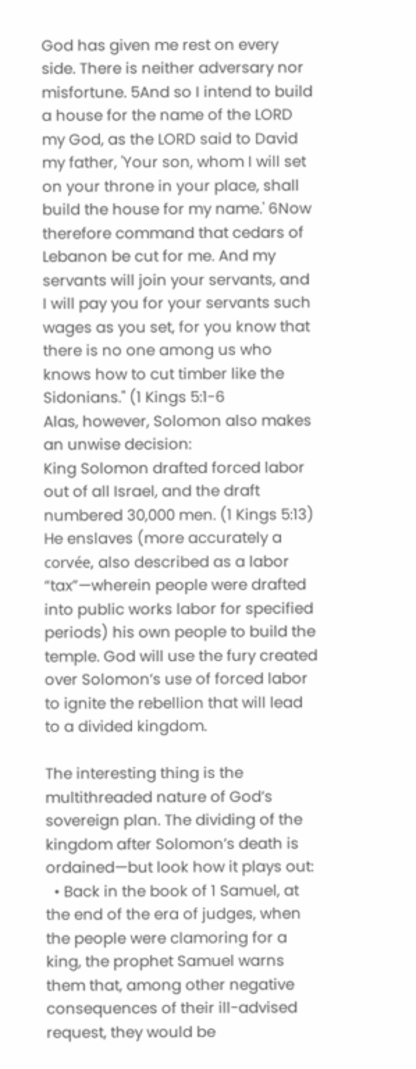God has given me rest on every side. There is neither adversary nor misfortune. 5And so I intend to build a house for the name of the LORD my God, as the LORD said to David my father, 'Your son, whom I will set on your throne in your place, shall build the house for my name.' 6Now therefore command that cedars of Lebanon be cut for me. And my servants will join your servants, and I will pay you for your servants such wages as you set, for you know that there is no one among us who knows how to cut timber like the Sidonians." (1 Kings 5:1-6
Alas, however, Solomon also makes an unwise decision:
King Solomon drafted forced labor out of all Israel, and the draft numbered 30,000 men. (1 Kings 5:13)
He enslaves (more accurately a corvée, also described as a labor “tax”—wherein people were drafted into public works labor for specified periods) his own people to build the temple. God will use the fury created over Solomon’s use of forced labor to ignite the rebellion that will lead to a divided kingdom.

The interesting thing is the multithreaded nature of God’s sovereign plan. The dividing of the kingdom after Solomon’s death is ordained—but look how it plays out:
  • Back in the book of 1 Samuel, at the end of the era of judges, when the people were clamoring for a king, the prophet Samuel warns them that, among other negative consequences of their ill-advised request, they would be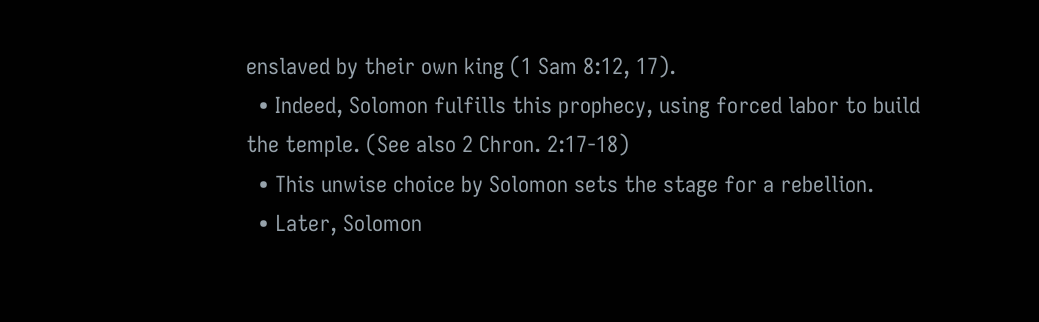enslaved by their own king (1 Sam 8:12, 17).
  • Indeed, Solomon fulfills this prophecy, using forced labor to build the temple. (See also 2 Chron. 2:17-18)
  • This unwise choice by Solomon sets the stage for a rebellion.
  • Later, Solomon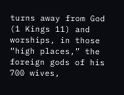turns away from God (1 Kings 11) and worships, in those “high places,” the foreign gods of his 700 wives,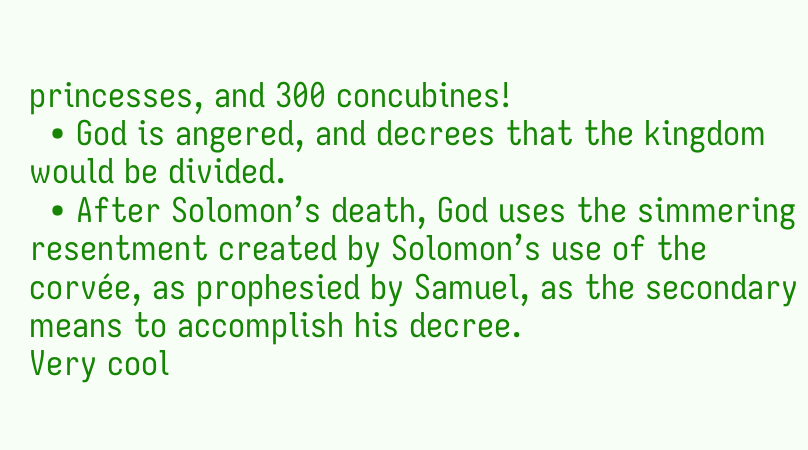princesses, and 300 concubines!
  • God is angered, and decrees that the kingdom would be divided.
  • After Solomon’s death, God uses the simmering resentment created by Solomon’s use of the corvée, as prophesied by Samuel, as the secondary means to accomplish his decree.
Very cool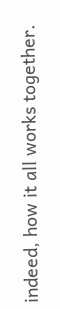indeed, how it all works together.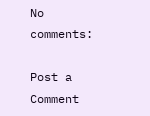No comments:

Post a Comment